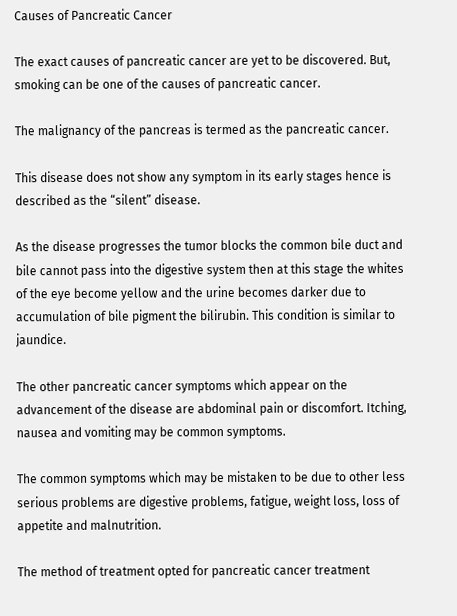Causes of Pancreatic Cancer

The exact causes of pancreatic cancer are yet to be discovered. But, smoking can be one of the causes of pancreatic cancer.

The malignancy of the pancreas is termed as the pancreatic cancer.

This disease does not show any symptom in its early stages hence is described as the “silent” disease.

As the disease progresses the tumor blocks the common bile duct and bile cannot pass into the digestive system then at this stage the whites of the eye become yellow and the urine becomes darker due to accumulation of bile pigment the bilirubin. This condition is similar to jaundice.

The other pancreatic cancer symptoms which appear on the advancement of the disease are abdominal pain or discomfort. Itching, nausea and vomiting may be common symptoms.

The common symptoms which may be mistaken to be due to other less serious problems are digestive problems, fatigue, weight loss, loss of appetite and malnutrition.

The method of treatment opted for pancreatic cancer treatment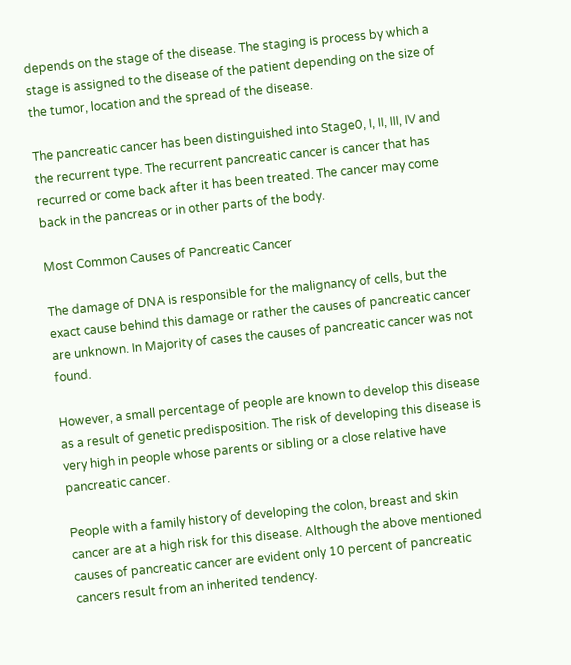depends on the stage of the disease. The staging is process by which a stage is assigned to the disease of the patient depending on the size of the tumor, location and the spread of the disease.

The pancreatic cancer has been distinguished into Stage0, I, II, III, IV and the recurrent type. The recurrent pancreatic cancer is cancer that has recurred or come back after it has been treated. The cancer may come back in the pancreas or in other parts of the body.

Most Common Causes of Pancreatic Cancer

The damage of DNA is responsible for the malignancy of cells, but the exact cause behind this damage or rather the causes of pancreatic cancer are unknown. In Majority of cases the causes of pancreatic cancer was not found.

However, a small percentage of people are known to develop this disease as a result of genetic predisposition. The risk of developing this disease is very high in people whose parents or sibling or a close relative have pancreatic cancer.

People with a family history of developing the colon, breast and skin cancer are at a high risk for this disease. Although the above mentioned causes of pancreatic cancer are evident only 10 percent of pancreatic cancers result from an inherited tendency.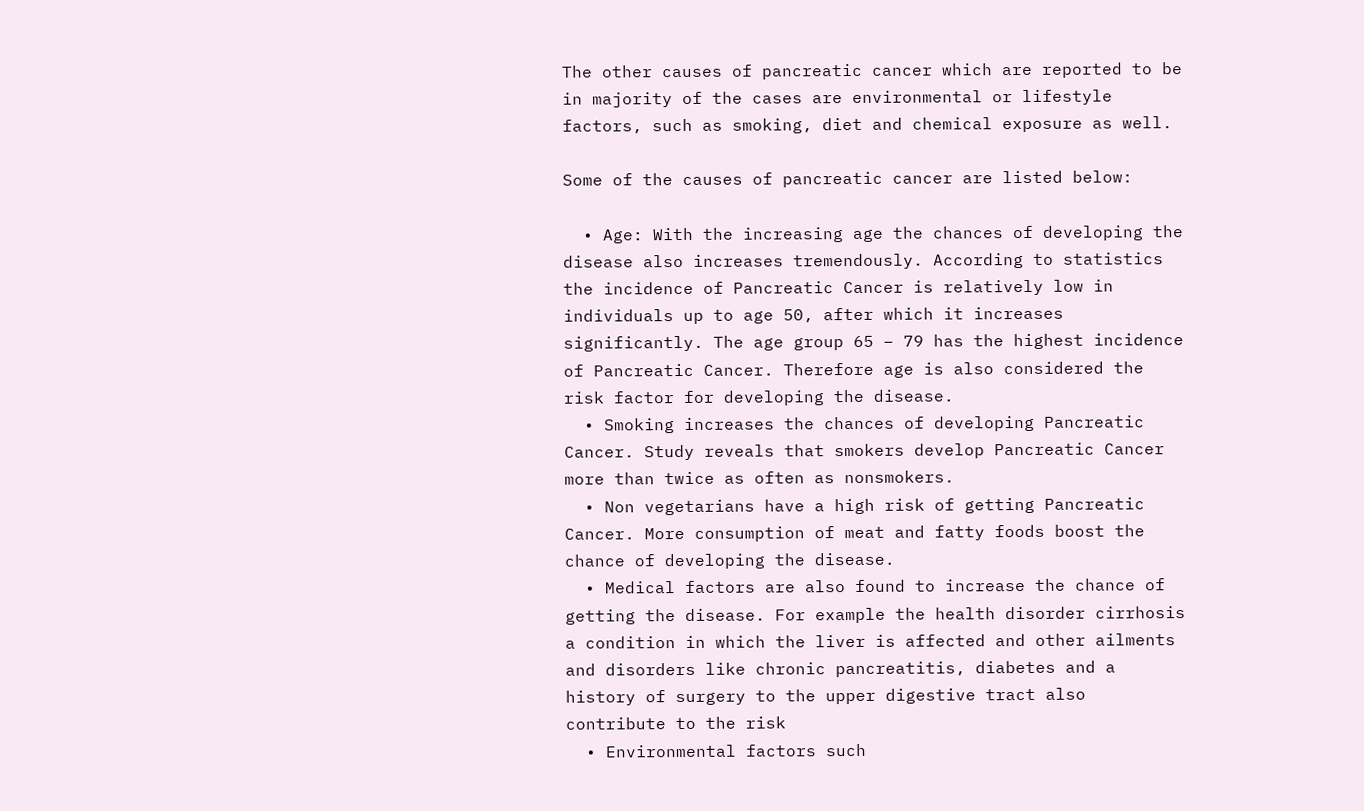The other causes of pancreatic cancer which are reported to be in majority of the cases are environmental or lifestyle factors, such as smoking, diet and chemical exposure as well.

Some of the causes of pancreatic cancer are listed below:

  • Age: With the increasing age the chances of developing the disease also increases tremendously. According to statistics the incidence of Pancreatic Cancer is relatively low in individuals up to age 50, after which it increases significantly. The age group 65 – 79 has the highest incidence of Pancreatic Cancer. Therefore age is also considered the risk factor for developing the disease.
  • Smoking increases the chances of developing Pancreatic Cancer. Study reveals that smokers develop Pancreatic Cancer more than twice as often as nonsmokers.
  • Non vegetarians have a high risk of getting Pancreatic Cancer. More consumption of meat and fatty foods boost the chance of developing the disease.
  • Medical factors are also found to increase the chance of getting the disease. For example the health disorder cirrhosis a condition in which the liver is affected and other ailments and disorders like chronic pancreatitis, diabetes and a history of surgery to the upper digestive tract also contribute to the risk
  • Environmental factors such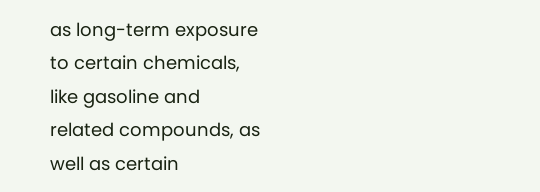as long-term exposure to certain chemicals, like gasoline and related compounds, as well as certain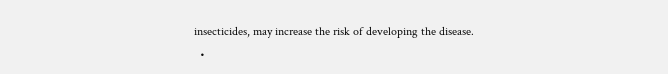insecticides, may increase the risk of developing the disease.
  •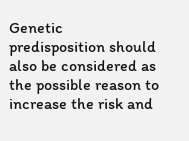Genetic predisposition should also be considered as the possible reason to increase the risk and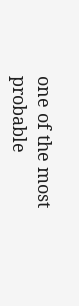one of the most probable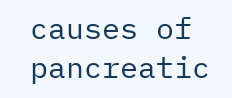causes of pancreatic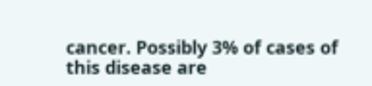cancer. Possibly 3% of cases of this disease are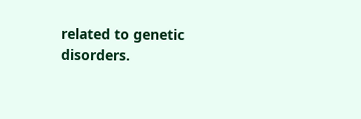related to genetic disorders.